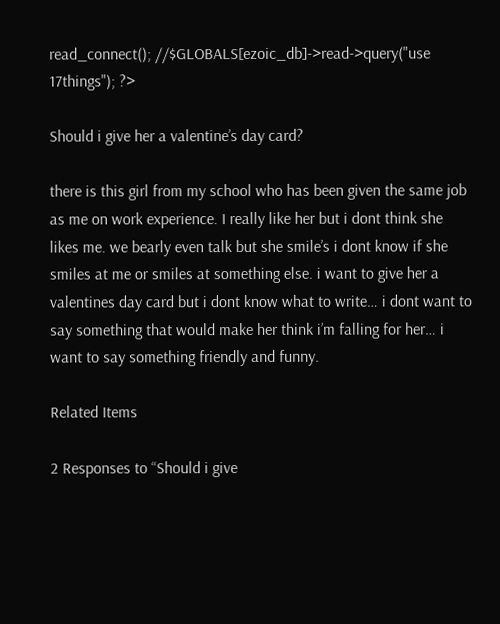read_connect(); //$GLOBALS[ezoic_db]->read->query("use 17things"); ?>

Should i give her a valentine’s day card?

there is this girl from my school who has been given the same job as me on work experience. I really like her but i dont think she likes me. we bearly even talk but she smile’s i dont know if she smiles at me or smiles at something else. i want to give her a valentines day card but i dont know what to write… i dont want to say something that would make her think i’m falling for her… i want to say something friendly and funny.

Related Items

2 Responses to “Should i give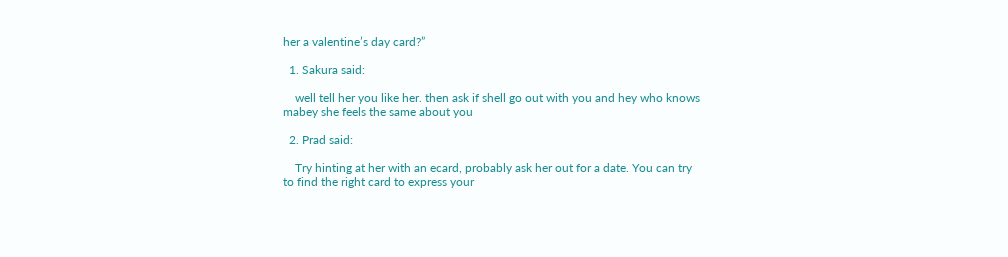her a valentine’s day card?”

  1. Sakura said:

    well tell her you like her. then ask if shell go out with you and hey who knows mabey she feels the same about you

  2. Prad said:

    Try hinting at her with an ecard, probably ask her out for a date. You can try to find the right card to express your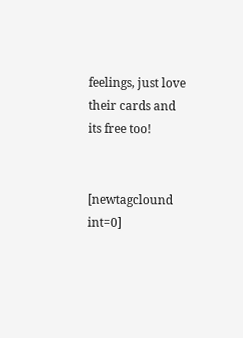feelings, just love their cards and its free too!


[newtagclound int=0]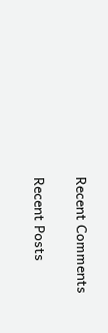Recent Comments

Recent Posts